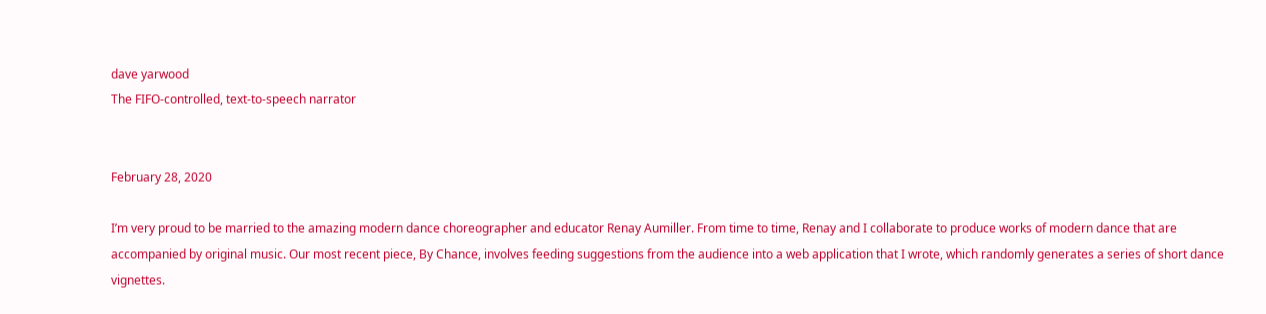dave yarwood
The FIFO-controlled, text-to-speech narrator


February 28, 2020

I’m very proud to be married to the amazing modern dance choreographer and educator Renay Aumiller. From time to time, Renay and I collaborate to produce works of modern dance that are accompanied by original music. Our most recent piece, By Chance, involves feeding suggestions from the audience into a web application that I wrote, which randomly generates a series of short dance vignettes.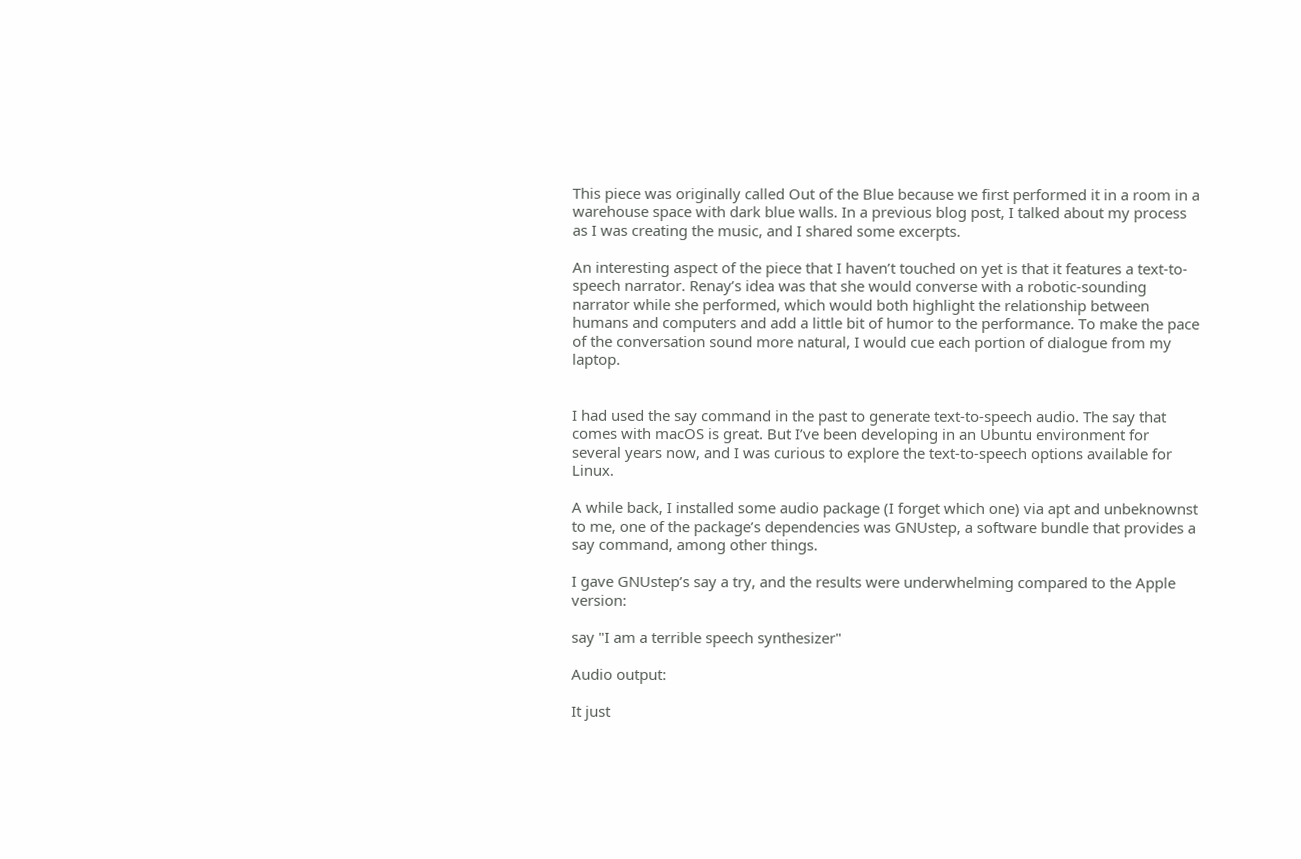This piece was originally called Out of the Blue because we first performed it in a room in a warehouse space with dark blue walls. In a previous blog post, I talked about my process as I was creating the music, and I shared some excerpts.

An interesting aspect of the piece that I haven’t touched on yet is that it features a text-to-speech narrator. Renay’s idea was that she would converse with a robotic-sounding narrator while she performed, which would both highlight the relationship between humans and computers and add a little bit of humor to the performance. To make the pace of the conversation sound more natural, I would cue each portion of dialogue from my laptop.


I had used the say command in the past to generate text-to-speech audio. The say that comes with macOS is great. But I’ve been developing in an Ubuntu environment for several years now, and I was curious to explore the text-to-speech options available for Linux.

A while back, I installed some audio package (I forget which one) via apt and unbeknownst to me, one of the package’s dependencies was GNUstep, a software bundle that provides a say command, among other things.

I gave GNUstep’s say a try, and the results were underwhelming compared to the Apple version:

say "I am a terrible speech synthesizer"

Audio output:

It just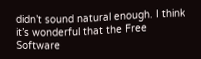didn’t sound natural enough. I think it’s wonderful that the Free Software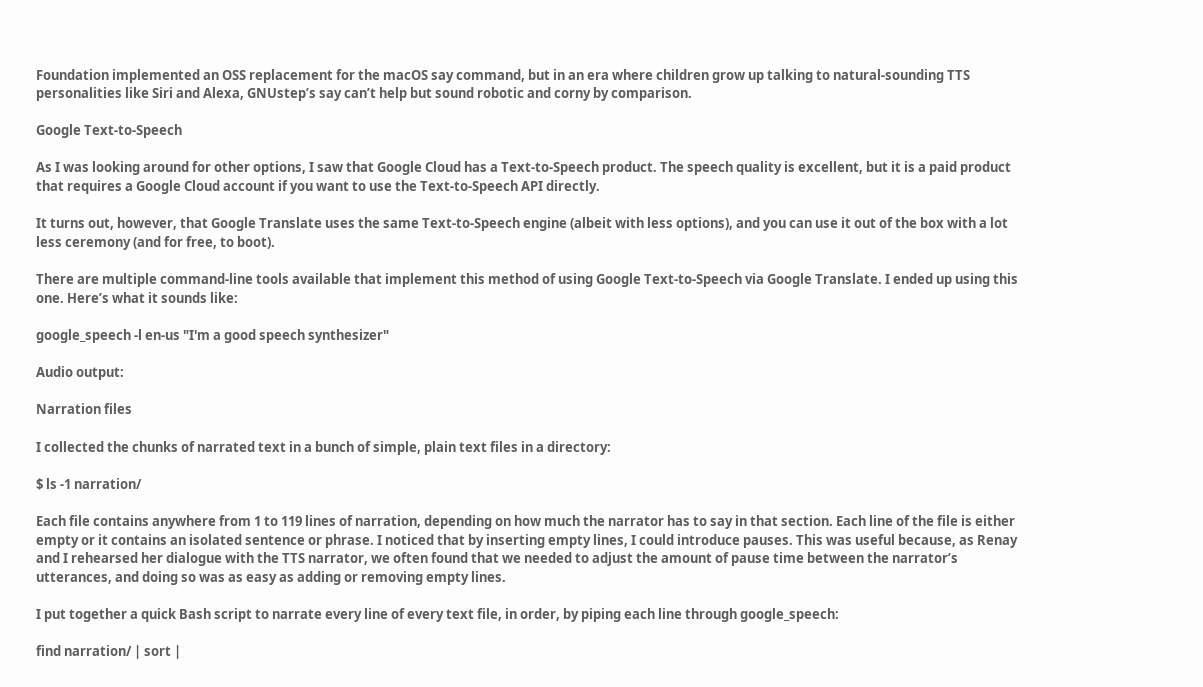Foundation implemented an OSS replacement for the macOS say command, but in an era where children grow up talking to natural-sounding TTS personalities like Siri and Alexa, GNUstep’s say can’t help but sound robotic and corny by comparison.

Google Text-to-Speech

As I was looking around for other options, I saw that Google Cloud has a Text-to-Speech product. The speech quality is excellent, but it is a paid product that requires a Google Cloud account if you want to use the Text-to-Speech API directly.

It turns out, however, that Google Translate uses the same Text-to-Speech engine (albeit with less options), and you can use it out of the box with a lot less ceremony (and for free, to boot).

There are multiple command-line tools available that implement this method of using Google Text-to-Speech via Google Translate. I ended up using this one. Here’s what it sounds like:

google_speech -l en-us "I'm a good speech synthesizer"

Audio output:

Narration files

I collected the chunks of narrated text in a bunch of simple, plain text files in a directory:

$ ls -1 narration/

Each file contains anywhere from 1 to 119 lines of narration, depending on how much the narrator has to say in that section. Each line of the file is either empty or it contains an isolated sentence or phrase. I noticed that by inserting empty lines, I could introduce pauses. This was useful because, as Renay and I rehearsed her dialogue with the TTS narrator, we often found that we needed to adjust the amount of pause time between the narrator’s utterances, and doing so was as easy as adding or removing empty lines.

I put together a quick Bash script to narrate every line of every text file, in order, by piping each line through google_speech:

find narration/ | sort |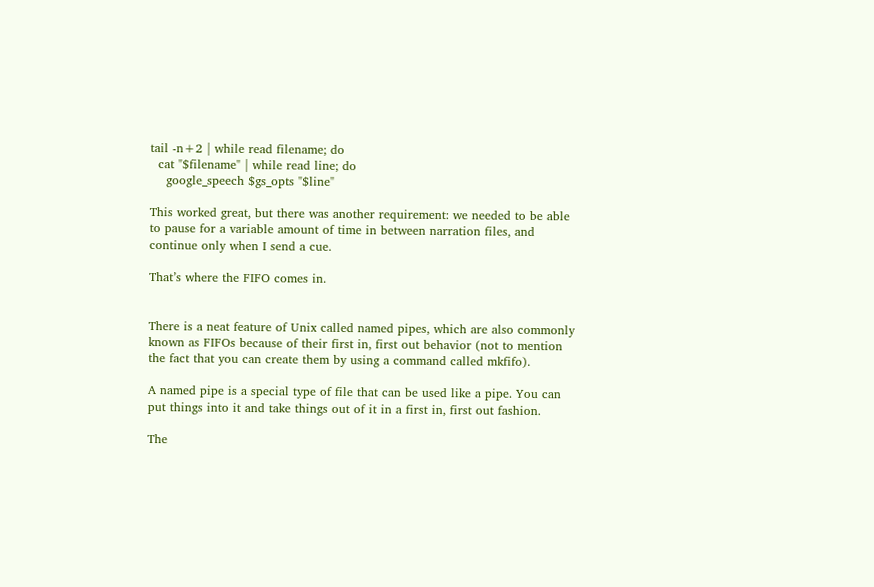tail -n+2 | while read filename; do
  cat "$filename" | while read line; do
    google_speech $gs_opts "$line"

This worked great, but there was another requirement: we needed to be able to pause for a variable amount of time in between narration files, and continue only when I send a cue.

That’s where the FIFO comes in.


There is a neat feature of Unix called named pipes, which are also commonly known as FIFOs because of their first in, first out behavior (not to mention the fact that you can create them by using a command called mkfifo).

A named pipe is a special type of file that can be used like a pipe. You can put things into it and take things out of it in a first in, first out fashion.

The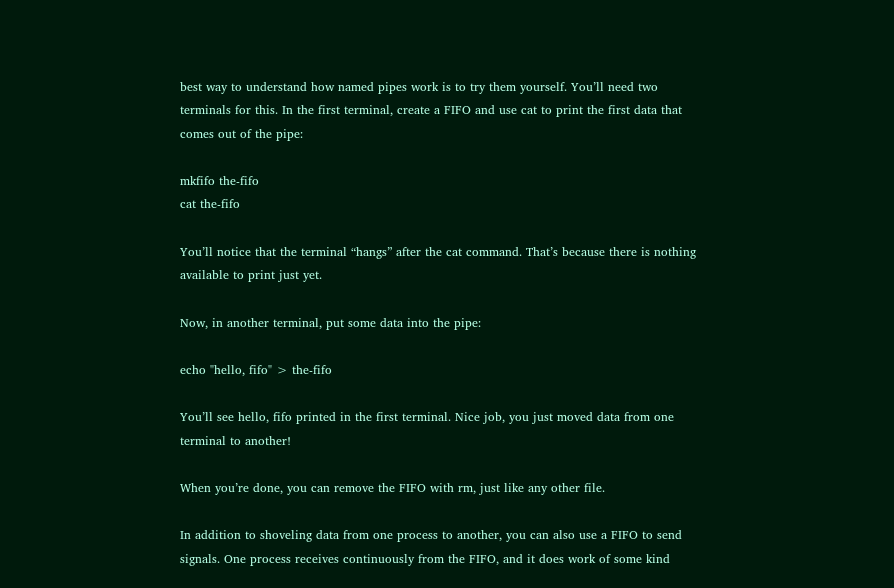best way to understand how named pipes work is to try them yourself. You’ll need two terminals for this. In the first terminal, create a FIFO and use cat to print the first data that comes out of the pipe:

mkfifo the-fifo
cat the-fifo

You’ll notice that the terminal “hangs” after the cat command. That’s because there is nothing available to print just yet.

Now, in another terminal, put some data into the pipe:

echo "hello, fifo" > the-fifo

You’ll see hello, fifo printed in the first terminal. Nice job, you just moved data from one terminal to another!

When you’re done, you can remove the FIFO with rm, just like any other file.

In addition to shoveling data from one process to another, you can also use a FIFO to send signals. One process receives continuously from the FIFO, and it does work of some kind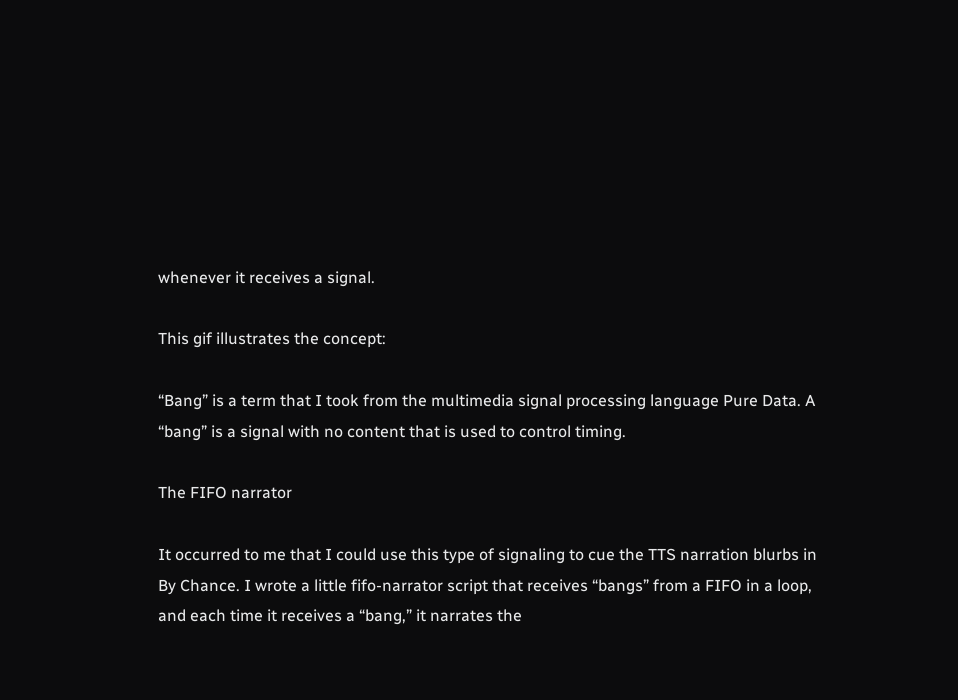whenever it receives a signal.

This gif illustrates the concept:

“Bang” is a term that I took from the multimedia signal processing language Pure Data. A “bang” is a signal with no content that is used to control timing.

The FIFO narrator

It occurred to me that I could use this type of signaling to cue the TTS narration blurbs in By Chance. I wrote a little fifo-narrator script that receives “bangs” from a FIFO in a loop, and each time it receives a “bang,” it narrates the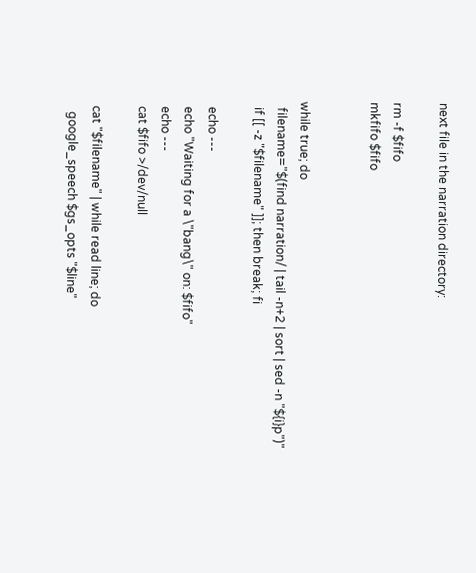next file in the narration directory:

rm -f $fifo
mkfifo $fifo


while true; do
  filename="$(find narration/ | tail -n+2 | sort | sed -n "${i}p")"
  if [[ -z "$filename" ]]; then break; fi

  echo ---
  echo "Waiting for a \"bang\" on: $fifo"
  echo ---
  cat $fifo >/dev/null

  cat "$filename" | while read line; do
    google_speech $gs_opts "$line"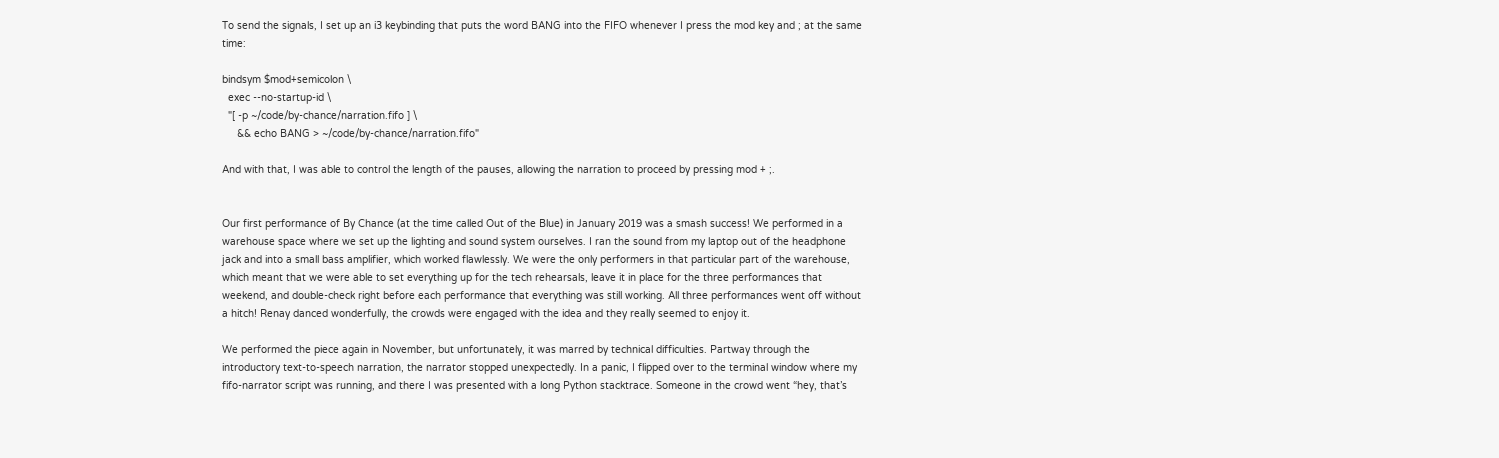To send the signals, I set up an i3 keybinding that puts the word BANG into the FIFO whenever I press the mod key and ; at the same time:

bindsym $mod+semicolon \
  exec --no-startup-id \
  "[ -p ~/code/by-chance/narration.fifo ] \
     && echo BANG > ~/code/by-chance/narration.fifo"

And with that, I was able to control the length of the pauses, allowing the narration to proceed by pressing mod + ;.


Our first performance of By Chance (at the time called Out of the Blue) in January 2019 was a smash success! We performed in a warehouse space where we set up the lighting and sound system ourselves. I ran the sound from my laptop out of the headphone jack and into a small bass amplifier, which worked flawlessly. We were the only performers in that particular part of the warehouse, which meant that we were able to set everything up for the tech rehearsals, leave it in place for the three performances that weekend, and double-check right before each performance that everything was still working. All three performances went off without a hitch! Renay danced wonderfully, the crowds were engaged with the idea and they really seemed to enjoy it.

We performed the piece again in November, but unfortunately, it was marred by technical difficulties. Partway through the introductory text-to-speech narration, the narrator stopped unexpectedly. In a panic, I flipped over to the terminal window where my fifo-narrator script was running, and there I was presented with a long Python stacktrace. Someone in the crowd went “hey, that’s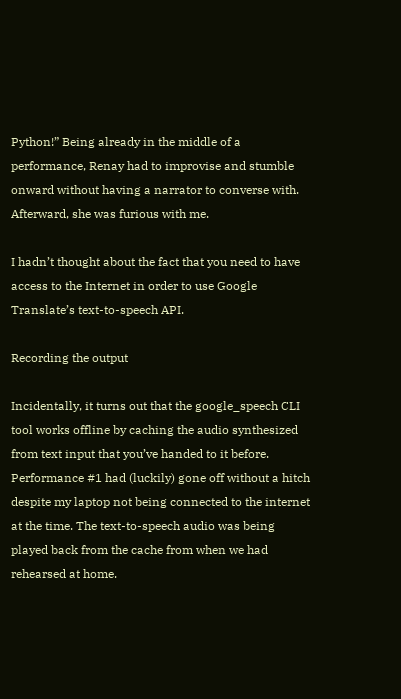Python!” Being already in the middle of a performance, Renay had to improvise and stumble onward without having a narrator to converse with. Afterward, she was furious with me.

I hadn’t thought about the fact that you need to have access to the Internet in order to use Google Translate’s text-to-speech API.

Recording the output

Incidentally, it turns out that the google_speech CLI tool works offline by caching the audio synthesized from text input that you’ve handed to it before. Performance #1 had (luckily) gone off without a hitch despite my laptop not being connected to the internet at the time. The text-to-speech audio was being played back from the cache from when we had rehearsed at home.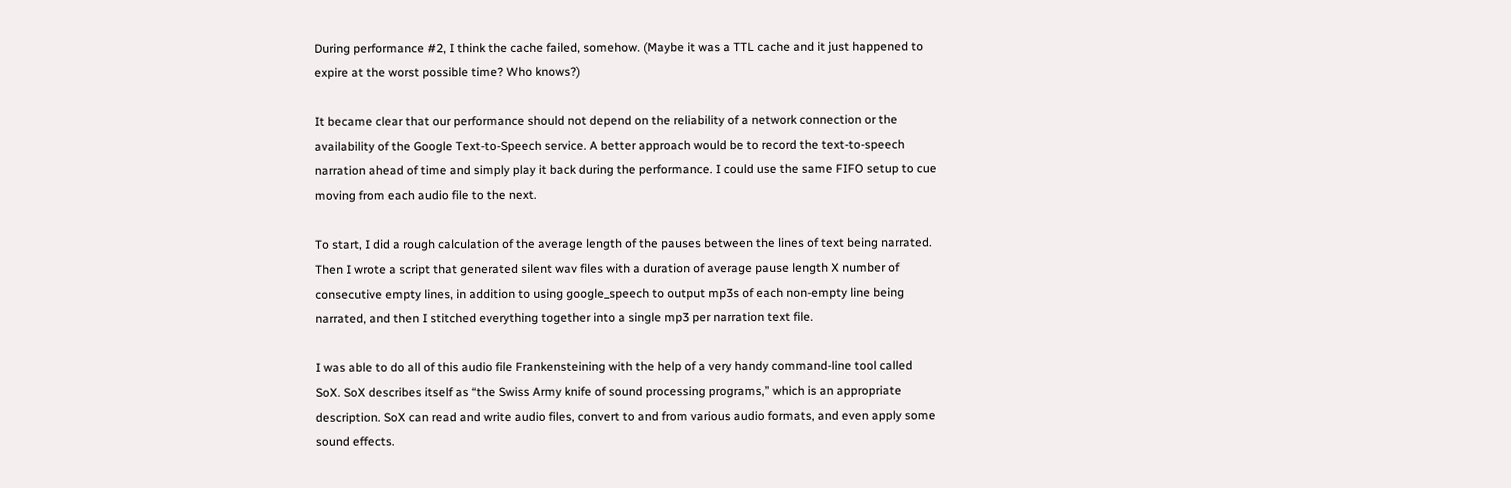During performance #2, I think the cache failed, somehow. (Maybe it was a TTL cache and it just happened to expire at the worst possible time? Who knows?)

It became clear that our performance should not depend on the reliability of a network connection or the availability of the Google Text-to-Speech service. A better approach would be to record the text-to-speech narration ahead of time and simply play it back during the performance. I could use the same FIFO setup to cue moving from each audio file to the next.

To start, I did a rough calculation of the average length of the pauses between the lines of text being narrated. Then I wrote a script that generated silent wav files with a duration of average pause length X number of consecutive empty lines, in addition to using google_speech to output mp3s of each non-empty line being narrated, and then I stitched everything together into a single mp3 per narration text file.

I was able to do all of this audio file Frankensteining with the help of a very handy command-line tool called SoX. SoX describes itself as “the Swiss Army knife of sound processing programs,” which is an appropriate description. SoX can read and write audio files, convert to and from various audio formats, and even apply some sound effects.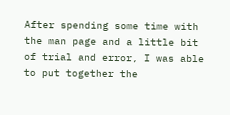After spending some time with the man page and a little bit of trial and error, I was able to put together the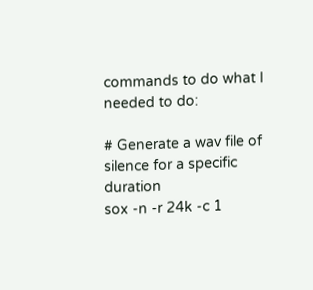commands to do what I needed to do:

# Generate a wav file of silence for a specific duration
sox -n -r 24k -c 1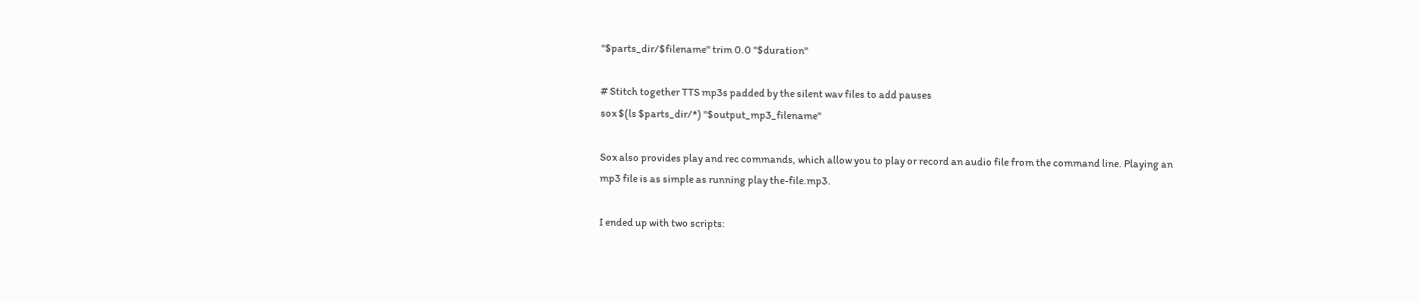"$parts_dir/$filename" trim 0.0 "$duration"

# Stitch together TTS mp3s padded by the silent wav files to add pauses
sox $(ls $parts_dir/*) "$output_mp3_filename"

Sox also provides play and rec commands, which allow you to play or record an audio file from the command line. Playing an mp3 file is as simple as running play the-file.mp3.

I ended up with two scripts: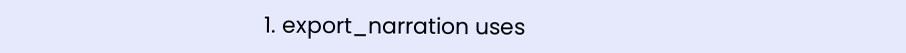1. export_narration uses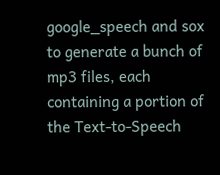google_speech and sox to generate a bunch of mp3 files, each containing a portion of the Text-to-Speech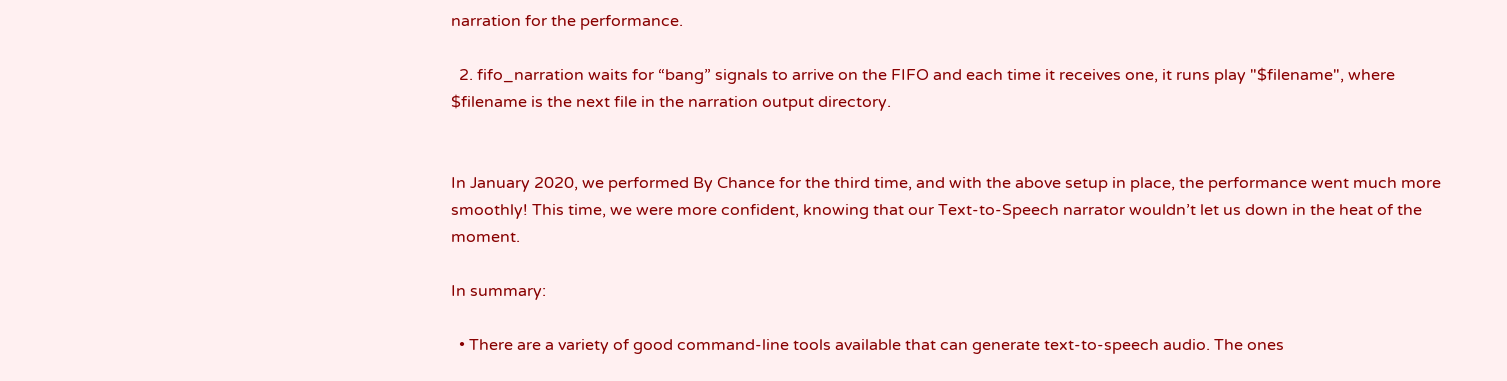narration for the performance.

  2. fifo_narration waits for “bang” signals to arrive on the FIFO and each time it receives one, it runs play "$filename", where $filename is the next file in the narration output directory.


In January 2020, we performed By Chance for the third time, and with the above setup in place, the performance went much more smoothly! This time, we were more confident, knowing that our Text-to-Speech narrator wouldn’t let us down in the heat of the moment.

In summary:

  • There are a variety of good command-line tools available that can generate text-to-speech audio. The ones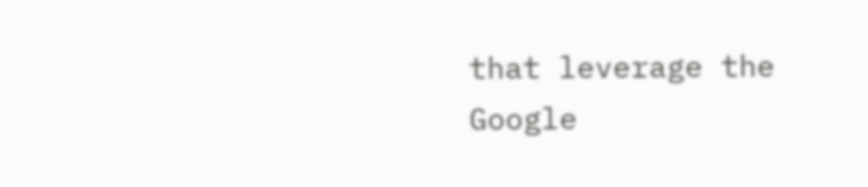that leverage the Google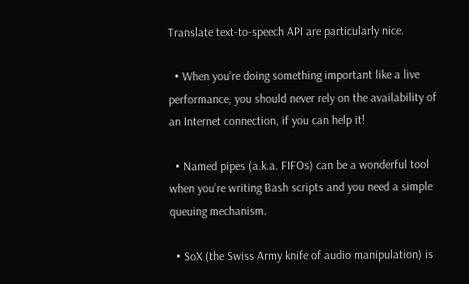Translate text-to-speech API are particularly nice.

  • When you’re doing something important like a live performance, you should never rely on the availability of an Internet connection, if you can help it!

  • Named pipes (a.k.a. FIFOs) can be a wonderful tool when you’re writing Bash scripts and you need a simple queuing mechanism.

  • SoX (the Swiss Army knife of audio manipulation) is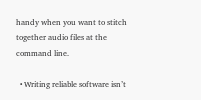handy when you want to stitch together audio files at the command line.

  • Writing reliable software isn’t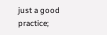just a good practice;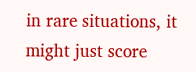in rare situations, it might just score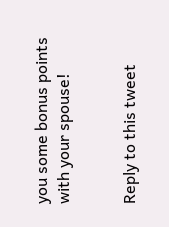you some bonus points with your spouse!


Reply to this tweet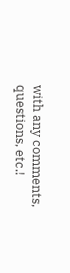with any comments, questions, etc.!